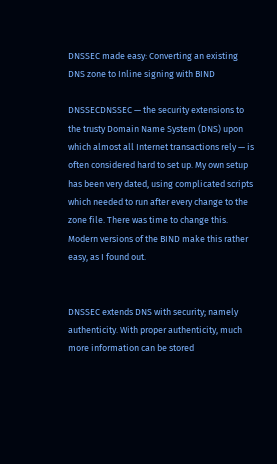DNSSEC made easy: Converting an existing DNS zone to Inline signing with BIND

DNSSECDNSSEC — the security extensions to the trusty Domain Name System (DNS) upon which almost all Internet transactions rely — is often considered hard to set up. My own setup has been very dated, using complicated scripts which needed to run after every change to the zone file. There was time to change this. Modern versions of the BIND make this rather easy, as I found out.


DNSSEC extends DNS with security; namely authenticity. With proper authenticity, much more information can be stored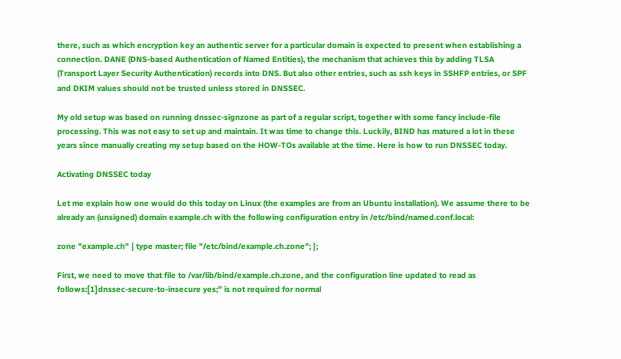there, such as which encryption key an authentic server for a particular domain is expected to present when establishing a connection. DANE (DNS-based Authentication of Named Entities), the mechanism that achieves this by adding TLSA (Transport Layer Security Authentication) records into DNS. But also other entries, such as ssh keys in SSHFP entries, or SPF and DKIM values should not be trusted unless stored in DNSSEC.

My old setup was based on running dnssec-signzone as part of a regular script, together with some fancy include-file processing. This was not easy to set up and maintain. It was time to change this. Luckily, BIND has matured a lot in these years since manually creating my setup based on the HOW-TOs available at the time. Here is how to run DNSSEC today.

Activating DNSSEC today

Let me explain how one would do this today on Linux (the examples are from an Ubuntu installation). We assume there to be already an (unsigned) domain example.ch with the following configuration entry in /etc/bind/named.conf.local:

zone "example.ch" { type master; file "/etc/bind/example.ch.zone"; };

First, we need to move that file to /var/lib/bind/example.ch.zone, and the configuration line updated to read as follows:[1]dnssec-secure-to-insecure yes;” is not required for normal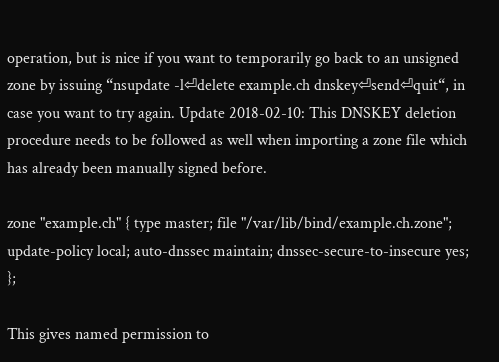operation, but is nice if you want to temporarily go back to an unsigned zone by issuing “nsupdate -l⏎delete example.ch dnskey⏎send⏎quit“, in case you want to try again. Update 2018-02-10: This DNSKEY deletion procedure needs to be followed as well when importing a zone file which has already been manually signed before.

zone "example.ch" { type master; file "/var/lib/bind/example.ch.zone"; update-policy local; auto-dnssec maintain; dnssec-secure-to-insecure yes; };

This gives named permission to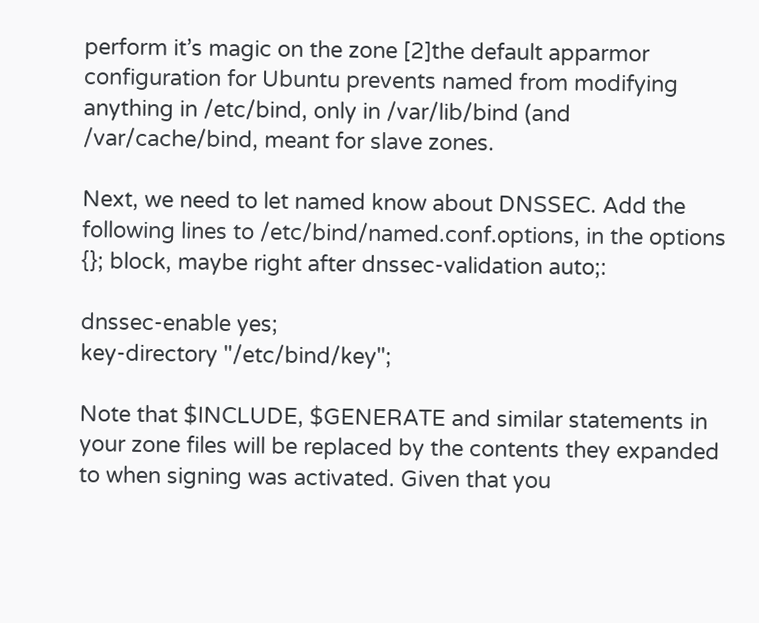perform it’s magic on the zone [2]the default apparmor configuration for Ubuntu prevents named from modifying anything in /etc/bind, only in /var/lib/bind (and /var/cache/bind, meant for slave zones.

Next, we need to let named know about DNSSEC. Add the following lines to /etc/bind/named.conf.options, in the options {}; block, maybe right after dnssec-validation auto;:

dnssec-enable yes;
key-directory "/etc/bind/key";

Note that $INCLUDE, $GENERATE and similar statements in your zone files will be replaced by the contents they expanded to when signing was activated. Given that you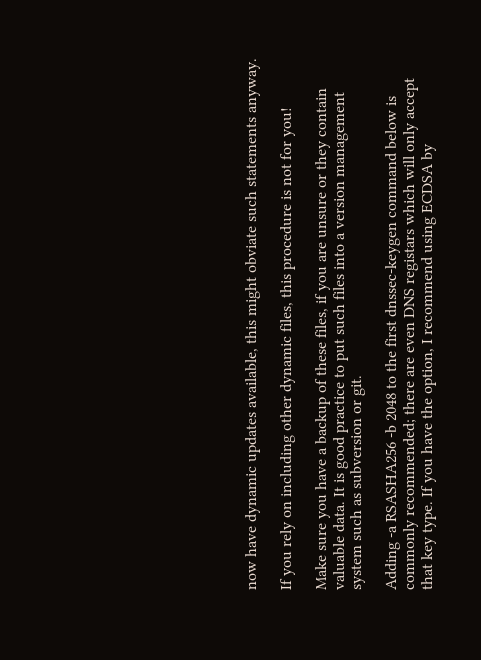now have dynamic updates available, this might obviate such statements anyway.

If you rely on including other dynamic files, this procedure is not for you!

Make sure you have a backup of these files, if you are unsure or they contain valuable data. It is good practice to put such files into a version management system such as subversion or git.

Adding -a RSASHA256 -b 2048 to the first dnssec-keygen command below is commonly recommended; there are even DNS registars which will only accept that key type. If you have the option, I recommend using ECDSA by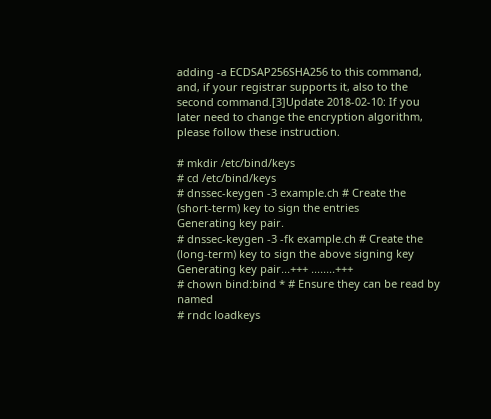adding -a ECDSAP256SHA256 to this command, and, if your registrar supports it, also to the second command.[3]Update 2018-02-10: If you later need to change the encryption algorithm, please follow these instruction.

# mkdir /etc/bind/keys
# cd /etc/bind/keys
# dnssec-keygen -3 example.ch # Create the (short-term) key to sign the entries
Generating key pair.
# dnssec-keygen -3 -fk example.ch # Create the (long-term) key to sign the above signing key
Generating key pair...+++ ........+++
# chown bind:bind * # Ensure they can be read by named
# rndc loadkeys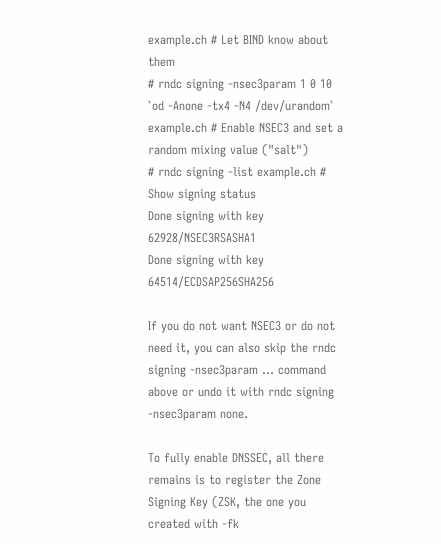example.ch # Let BIND know about them
# rndc signing -nsec3param 1 0 10 `od -Anone -tx4 -N4 /dev/urandom` example.ch # Enable NSEC3 and set a random mixing value ("salt")
# rndc signing -list example.ch # Show signing status
Done signing with key 62928/NSEC3RSASHA1
Done signing with key 64514/ECDSAP256SHA256

If you do not want NSEC3 or do not need it, you can also skip the rndc signing -nsec3param … command above or undo it with rndc signing -nsec3param none.

To fully enable DNSSEC, all there remains is to register the Zone Signing Key (ZSK, the one you created with -fk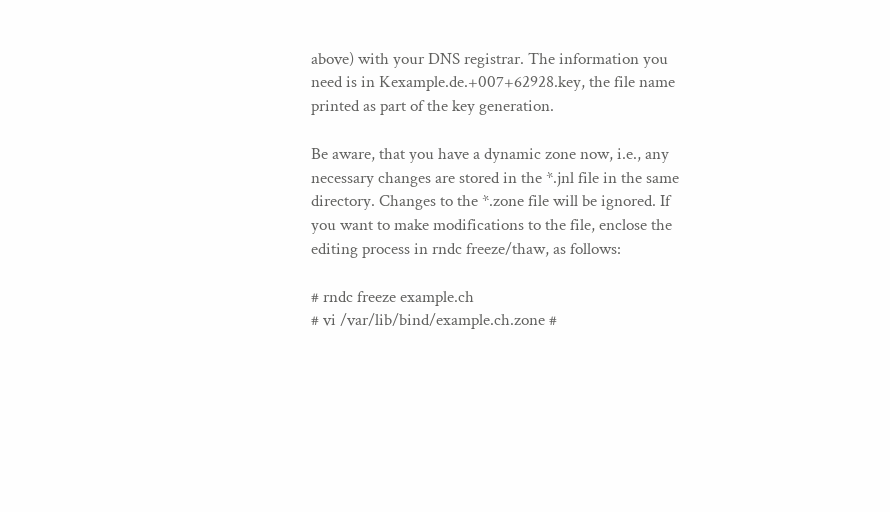above) with your DNS registrar. The information you need is in Kexample.de.+007+62928.key, the file name printed as part of the key generation.

Be aware, that you have a dynamic zone now, i.e., any necessary changes are stored in the *.jnl file in the same directory. Changes to the *.zone file will be ignored. If you want to make modifications to the file, enclose the editing process in rndc freeze/thaw, as follows:

# rndc freeze example.ch
# vi /var/lib/bind/example.ch.zone #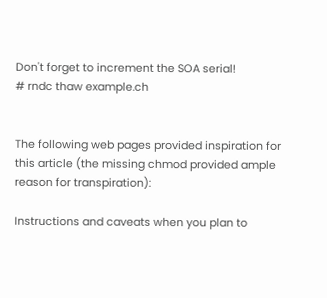Don't forget to increment the SOA serial!
# rndc thaw example.ch


The following web pages provided inspiration for this article (the missing chmod provided ample reason for transpiration):

Instructions and caveats when you plan to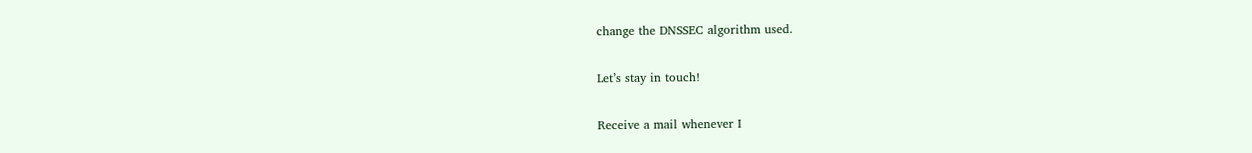change the DNSSEC algorithm used.

Let’s stay in touch!

Receive a mail whenever I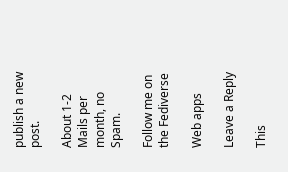publish a new post.

About 1-2 Mails per month, no Spam.

Follow me on the Fediverse

Web apps

Leave a Reply

This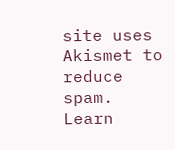site uses Akismet to reduce spam. Learn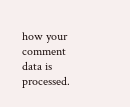how your comment data is processed.